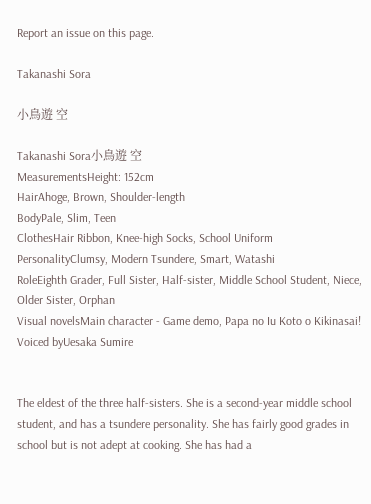Report an issue on this page.

Takanashi Sora

小鳥遊 空

Takanashi Sora小鳥遊 空
MeasurementsHeight: 152cm
HairAhoge, Brown, Shoulder-length
BodyPale, Slim, Teen
ClothesHair Ribbon, Knee-high Socks, School Uniform
PersonalityClumsy, Modern Tsundere, Smart, Watashi
RoleEighth Grader, Full Sister, Half-sister, Middle School Student, Niece, Older Sister, Orphan
Visual novelsMain character - Game demo, Papa no Iu Koto o Kikinasai!
Voiced byUesaka Sumire


The eldest of the three half-sisters. She is a second-year middle school student, and has a tsundere personality. She has fairly good grades in school but is not adept at cooking. She has had a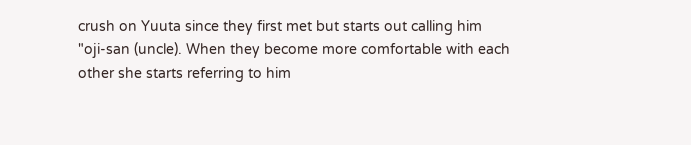crush on Yuuta since they first met but starts out calling him "oji-san (uncle). When they become more comfortable with each other she starts referring to him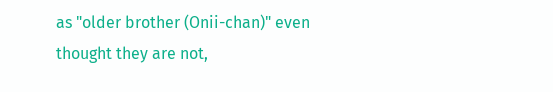as "older brother (Onii-chan)" even thought they are not,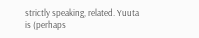strictly speaking, related. Yuuta is (perhaps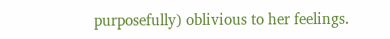purposefully) oblivious to her feelings.